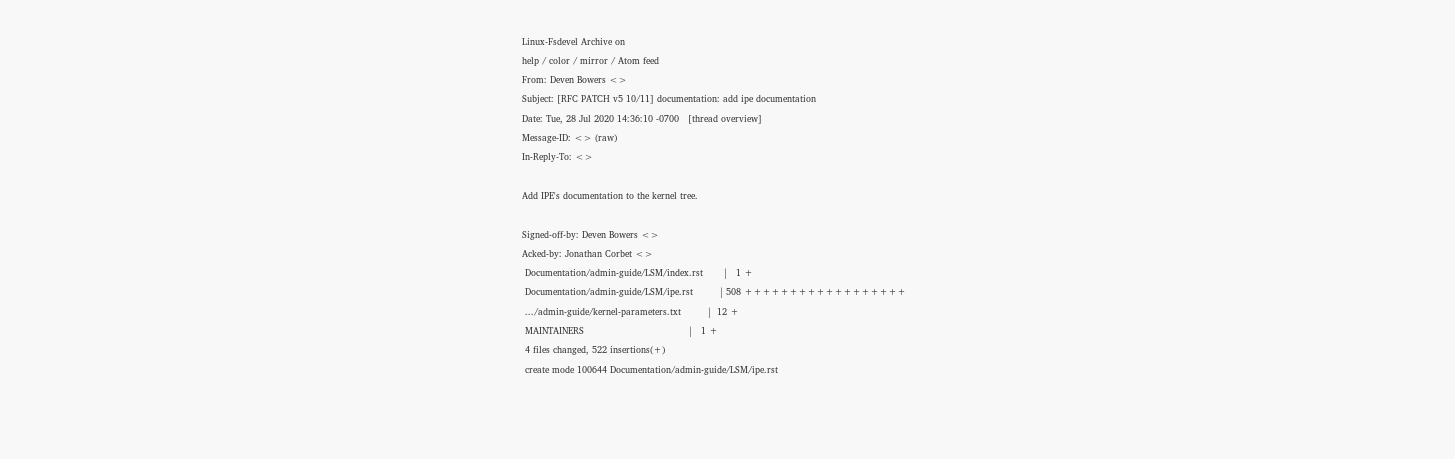Linux-Fsdevel Archive on
help / color / mirror / Atom feed
From: Deven Bowers <>
Subject: [RFC PATCH v5 10/11] documentation: add ipe documentation
Date: Tue, 28 Jul 2020 14:36:10 -0700   [thread overview]
Message-ID: <> (raw)
In-Reply-To: <>

Add IPE's documentation to the kernel tree.

Signed-off-by: Deven Bowers <>
Acked-by: Jonathan Corbet <>
 Documentation/admin-guide/LSM/index.rst       |   1 +
 Documentation/admin-guide/LSM/ipe.rst         | 508 ++++++++++++++++++
 .../admin-guide/kernel-parameters.txt         |  12 +
 MAINTAINERS                                   |   1 +
 4 files changed, 522 insertions(+)
 create mode 100644 Documentation/admin-guide/LSM/ipe.rst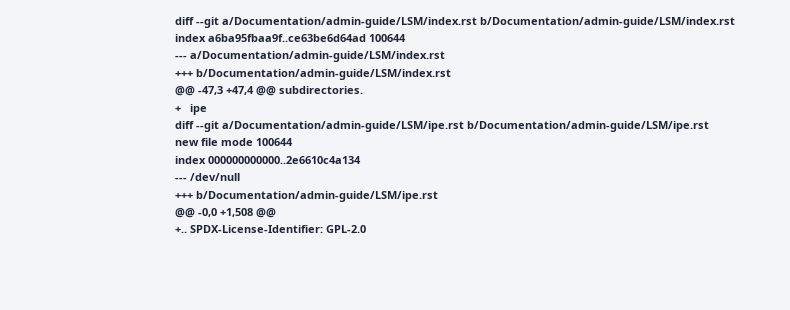diff --git a/Documentation/admin-guide/LSM/index.rst b/Documentation/admin-guide/LSM/index.rst
index a6ba95fbaa9f..ce63be6d64ad 100644
--- a/Documentation/admin-guide/LSM/index.rst
+++ b/Documentation/admin-guide/LSM/index.rst
@@ -47,3 +47,4 @@ subdirectories.
+   ipe
diff --git a/Documentation/admin-guide/LSM/ipe.rst b/Documentation/admin-guide/LSM/ipe.rst
new file mode 100644
index 000000000000..2e6610c4a134
--- /dev/null
+++ b/Documentation/admin-guide/LSM/ipe.rst
@@ -0,0 +1,508 @@
+.. SPDX-License-Identifier: GPL-2.0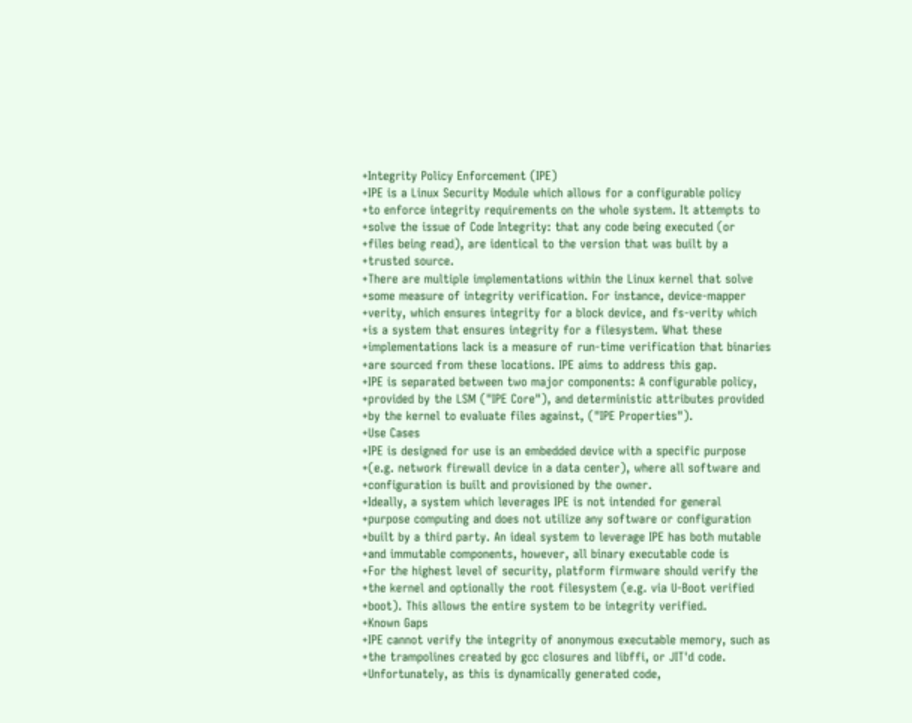+Integrity Policy Enforcement (IPE)
+IPE is a Linux Security Module which allows for a configurable policy
+to enforce integrity requirements on the whole system. It attempts to
+solve the issue of Code Integrity: that any code being executed (or
+files being read), are identical to the version that was built by a
+trusted source.
+There are multiple implementations within the Linux kernel that solve
+some measure of integrity verification. For instance, device-mapper
+verity, which ensures integrity for a block device, and fs-verity which
+is a system that ensures integrity for a filesystem. What these
+implementations lack is a measure of run-time verification that binaries
+are sourced from these locations. IPE aims to address this gap.
+IPE is separated between two major components: A configurable policy,
+provided by the LSM ("IPE Core"), and deterministic attributes provided
+by the kernel to evaluate files against, ("IPE Properties").
+Use Cases
+IPE is designed for use is an embedded device with a specific purpose
+(e.g. network firewall device in a data center), where all software and
+configuration is built and provisioned by the owner.
+Ideally, a system which leverages IPE is not intended for general
+purpose computing and does not utilize any software or configuration
+built by a third party. An ideal system to leverage IPE has both mutable
+and immutable components, however, all binary executable code is
+For the highest level of security, platform firmware should verify the
+the kernel and optionally the root filesystem (e.g. via U-Boot verified
+boot). This allows the entire system to be integrity verified.
+Known Gaps
+IPE cannot verify the integrity of anonymous executable memory, such as
+the trampolines created by gcc closures and libffi, or JIT'd code.
+Unfortunately, as this is dynamically generated code,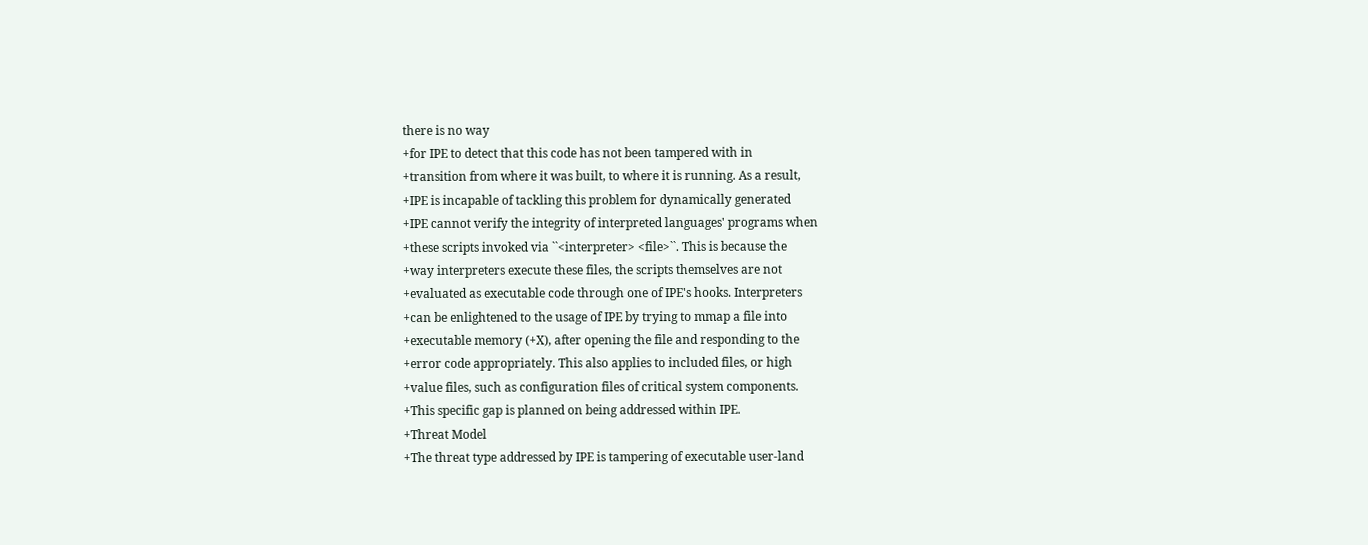there is no way
+for IPE to detect that this code has not been tampered with in
+transition from where it was built, to where it is running. As a result,
+IPE is incapable of tackling this problem for dynamically generated
+IPE cannot verify the integrity of interpreted languages' programs when
+these scripts invoked via ``<interpreter> <file>``. This is because the
+way interpreters execute these files, the scripts themselves are not
+evaluated as executable code through one of IPE's hooks. Interpreters
+can be enlightened to the usage of IPE by trying to mmap a file into
+executable memory (+X), after opening the file and responding to the
+error code appropriately. This also applies to included files, or high
+value files, such as configuration files of critical system components.
+This specific gap is planned on being addressed within IPE.
+Threat Model
+The threat type addressed by IPE is tampering of executable user-land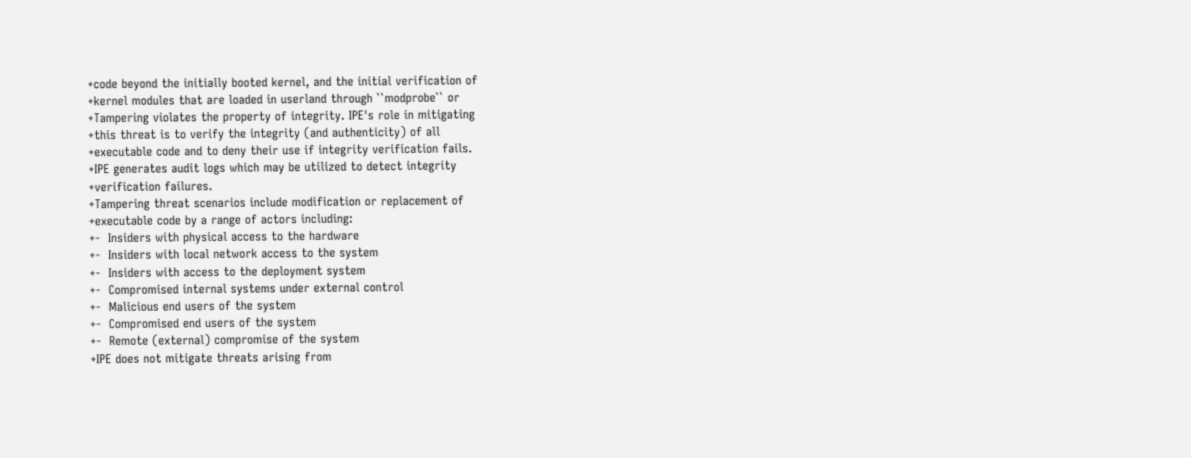+code beyond the initially booted kernel, and the initial verification of
+kernel modules that are loaded in userland through ``modprobe`` or
+Tampering violates the property of integrity. IPE's role in mitigating
+this threat is to verify the integrity (and authenticity) of all
+executable code and to deny their use if integrity verification fails.
+IPE generates audit logs which may be utilized to detect integrity
+verification failures.
+Tampering threat scenarios include modification or replacement of
+executable code by a range of actors including:
+-  Insiders with physical access to the hardware
+-  Insiders with local network access to the system
+-  Insiders with access to the deployment system
+-  Compromised internal systems under external control
+-  Malicious end users of the system
+-  Compromised end users of the system
+-  Remote (external) compromise of the system
+IPE does not mitigate threats arising from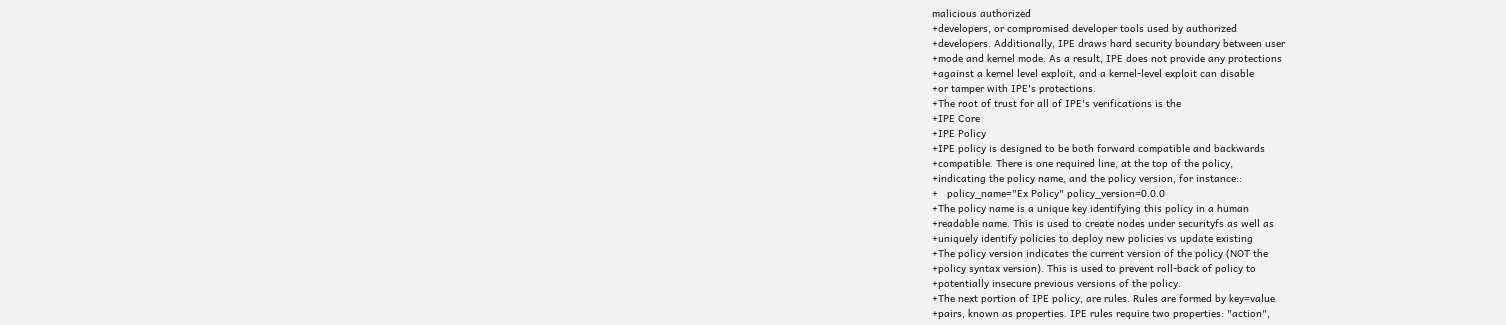malicious authorized
+developers, or compromised developer tools used by authorized
+developers. Additionally, IPE draws hard security boundary between user
+mode and kernel mode. As a result, IPE does not provide any protections
+against a kernel level exploit, and a kernel-level exploit can disable
+or tamper with IPE's protections.
+The root of trust for all of IPE's verifications is the
+IPE Core
+IPE Policy
+IPE policy is designed to be both forward compatible and backwards
+compatible. There is one required line, at the top of the policy,
+indicating the policy name, and the policy version, for instance::
+   policy_name="Ex Policy" policy_version=0.0.0
+The policy name is a unique key identifying this policy in a human
+readable name. This is used to create nodes under securityfs as well as
+uniquely identify policies to deploy new policies vs update existing
+The policy version indicates the current version of the policy (NOT the
+policy syntax version). This is used to prevent roll-back of policy to
+potentially insecure previous versions of the policy.
+The next portion of IPE policy, are rules. Rules are formed by key=value
+pairs, known as properties. IPE rules require two properties: "action",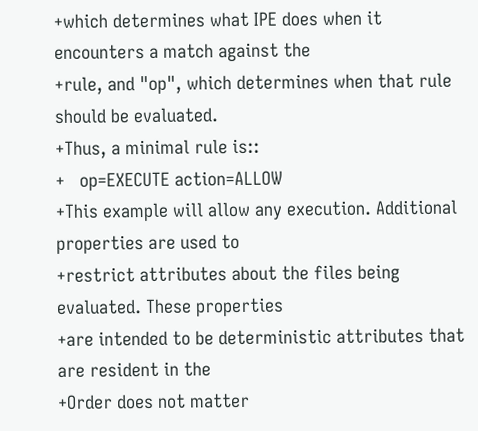+which determines what IPE does when it encounters a match against the
+rule, and "op", which determines when that rule should be evaluated.
+Thus, a minimal rule is::
+   op=EXECUTE action=ALLOW
+This example will allow any execution. Additional properties are used to
+restrict attributes about the files being evaluated. These properties
+are intended to be deterministic attributes that are resident in the
+Order does not matter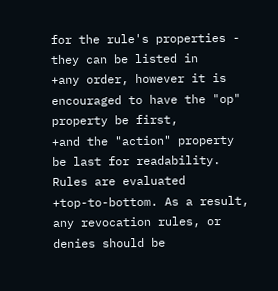for the rule's properties - they can be listed in
+any order, however it is encouraged to have the "op" property be first,
+and the "action" property be last for readability. Rules are evaluated
+top-to-bottom. As a result, any revocation rules, or denies should be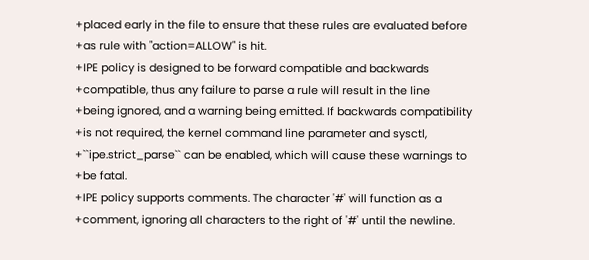+placed early in the file to ensure that these rules are evaluated before
+as rule with "action=ALLOW" is hit.
+IPE policy is designed to be forward compatible and backwards
+compatible, thus any failure to parse a rule will result in the line
+being ignored, and a warning being emitted. If backwards compatibility
+is not required, the kernel command line parameter and sysctl,
+``ipe.strict_parse`` can be enabled, which will cause these warnings to
+be fatal.
+IPE policy supports comments. The character '#' will function as a
+comment, ignoring all characters to the right of '#' until the newline.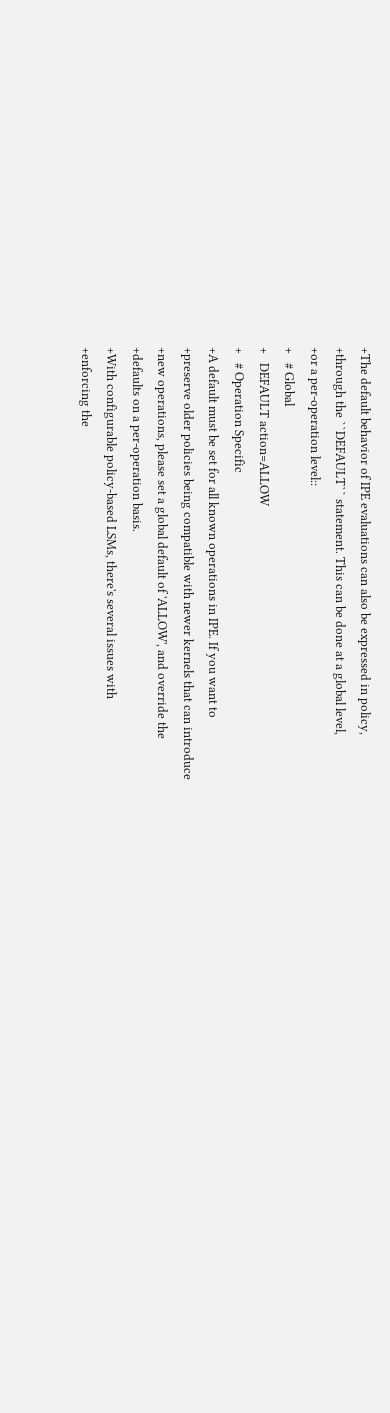+The default behavior of IPE evaluations can also be expressed in policy,
+through the ``DEFAULT`` statement. This can be done at a global level,
+or a per-operation level::
+   # Global
+   DEFAULT action=ALLOW
+   # Operation Specific
+A default must be set for all known operations in IPE. If you want to
+preserve older policies being compatible with newer kernels that can introduce
+new operations, please set a global default of 'ALLOW', and override the
+defaults on a per-operation basis.
+With configurable policy-based LSMs, there's several issues with
+enforcing the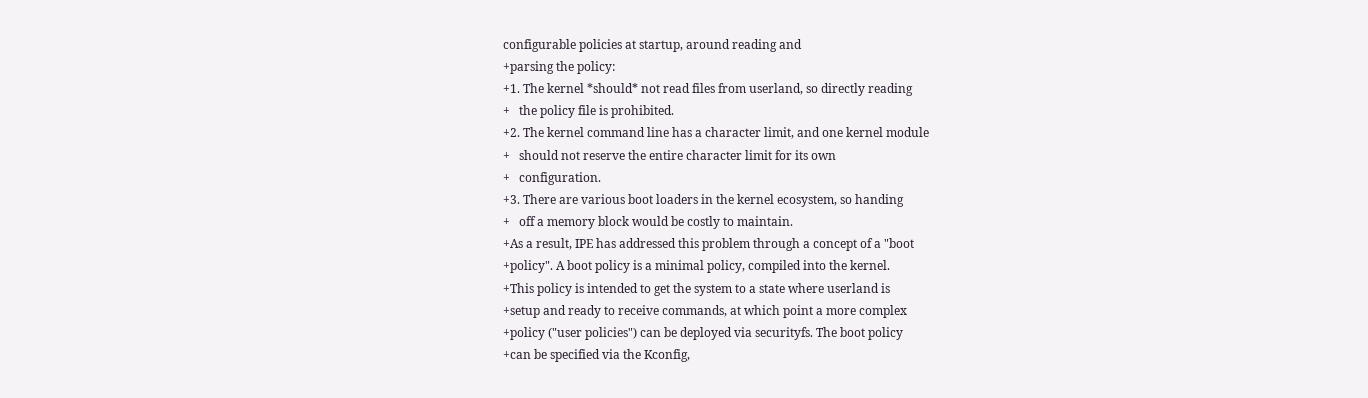configurable policies at startup, around reading and
+parsing the policy:
+1. The kernel *should* not read files from userland, so directly reading
+   the policy file is prohibited.
+2. The kernel command line has a character limit, and one kernel module
+   should not reserve the entire character limit for its own
+   configuration.
+3. There are various boot loaders in the kernel ecosystem, so handing
+   off a memory block would be costly to maintain.
+As a result, IPE has addressed this problem through a concept of a "boot
+policy". A boot policy is a minimal policy, compiled into the kernel.
+This policy is intended to get the system to a state where userland is
+setup and ready to receive commands, at which point a more complex
+policy ("user policies") can be deployed via securityfs. The boot policy
+can be specified via the Kconfig,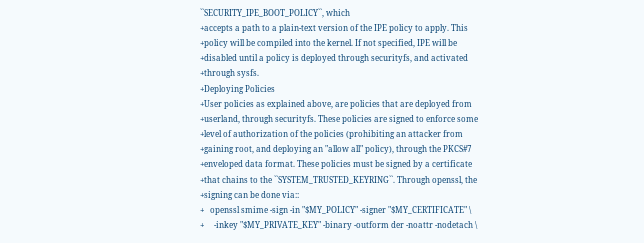``SECURITY_IPE_BOOT_POLICY``, which
+accepts a path to a plain-text version of the IPE policy to apply. This
+policy will be compiled into the kernel. If not specified, IPE will be
+disabled until a policy is deployed through securityfs, and activated
+through sysfs.
+Deploying Policies
+User policies as explained above, are policies that are deployed from
+userland, through securityfs. These policies are signed to enforce some
+level of authorization of the policies (prohibiting an attacker from
+gaining root, and deploying an "allow all" policy), through the PKCS#7
+enveloped data format. These policies must be signed by a certificate
+that chains to the ``SYSTEM_TRUSTED_KEYRING``. Through openssl, the
+signing can be done via::
+   openssl smime -sign -in "$MY_POLICY" -signer "$MY_CERTIFICATE" \
+     -inkey "$MY_PRIVATE_KEY" -binary -outform der -noattr -nodetach \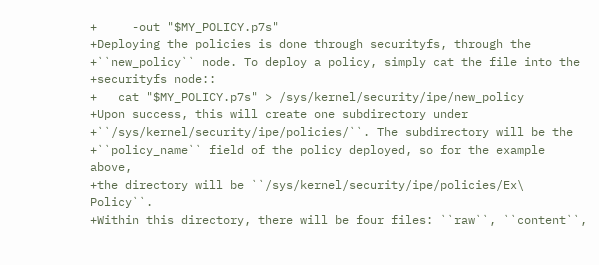+     -out "$MY_POLICY.p7s"
+Deploying the policies is done through securityfs, through the
+``new_policy`` node. To deploy a policy, simply cat the file into the
+securityfs node::
+   cat "$MY_POLICY.p7s" > /sys/kernel/security/ipe/new_policy
+Upon success, this will create one subdirectory under
+``/sys/kernel/security/ipe/policies/``. The subdirectory will be the
+``policy_name`` field of the policy deployed, so for the example above,
+the directory will be ``/sys/kernel/security/ipe/policies/Ex\ Policy``.
+Within this directory, there will be four files: ``raw``, ``content``,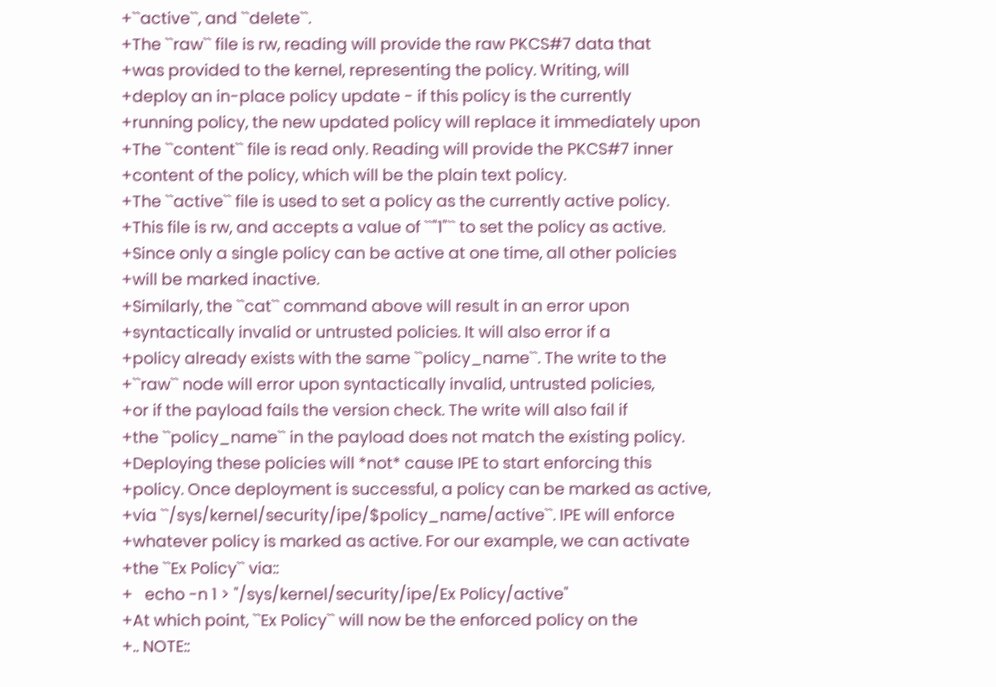+``active``, and ``delete``.
+The ``raw`` file is rw, reading will provide the raw PKCS#7 data that
+was provided to the kernel, representing the policy. Writing, will
+deploy an in-place policy update - if this policy is the currently
+running policy, the new updated policy will replace it immediately upon
+The ``content`` file is read only. Reading will provide the PKCS#7 inner
+content of the policy, which will be the plain text policy.
+The ``active`` file is used to set a policy as the currently active policy.
+This file is rw, and accepts a value of ``"1"`` to set the policy as active.
+Since only a single policy can be active at one time, all other policies
+will be marked inactive.
+Similarly, the ``cat`` command above will result in an error upon
+syntactically invalid or untrusted policies. It will also error if a
+policy already exists with the same ``policy_name``. The write to the
+``raw`` node will error upon syntactically invalid, untrusted policies,
+or if the payload fails the version check. The write will also fail if
+the ``policy_name`` in the payload does not match the existing policy.
+Deploying these policies will *not* cause IPE to start enforcing this
+policy. Once deployment is successful, a policy can be marked as active,
+via ``/sys/kernel/security/ipe/$policy_name/active``. IPE will enforce
+whatever policy is marked as active. For our example, we can activate
+the ``Ex Policy`` via::
+   echo -n 1 > "/sys/kernel/security/ipe/Ex Policy/active"
+At which point, ``Ex Policy`` will now be the enforced policy on the
+.. NOTE::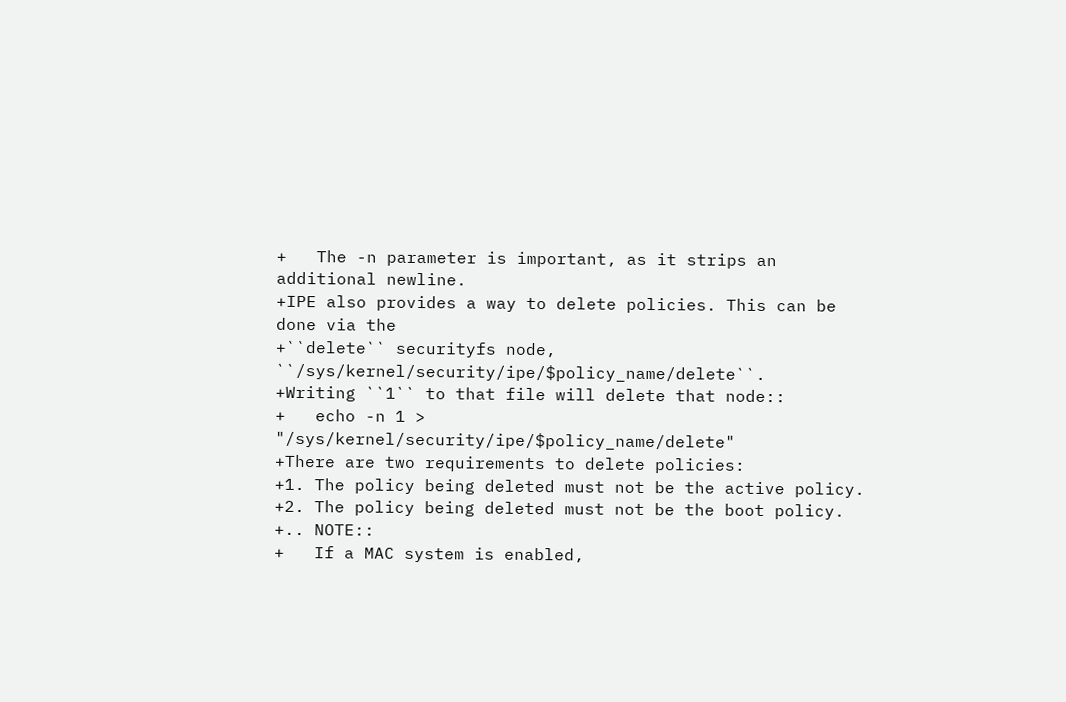+   The -n parameter is important, as it strips an additional newline.
+IPE also provides a way to delete policies. This can be done via the
+``delete`` securityfs node, ``/sys/kernel/security/ipe/$policy_name/delete``.
+Writing ``1`` to that file will delete that node::
+   echo -n 1 > "/sys/kernel/security/ipe/$policy_name/delete"
+There are two requirements to delete policies:
+1. The policy being deleted must not be the active policy.
+2. The policy being deleted must not be the boot policy.
+.. NOTE::
+   If a MAC system is enabled,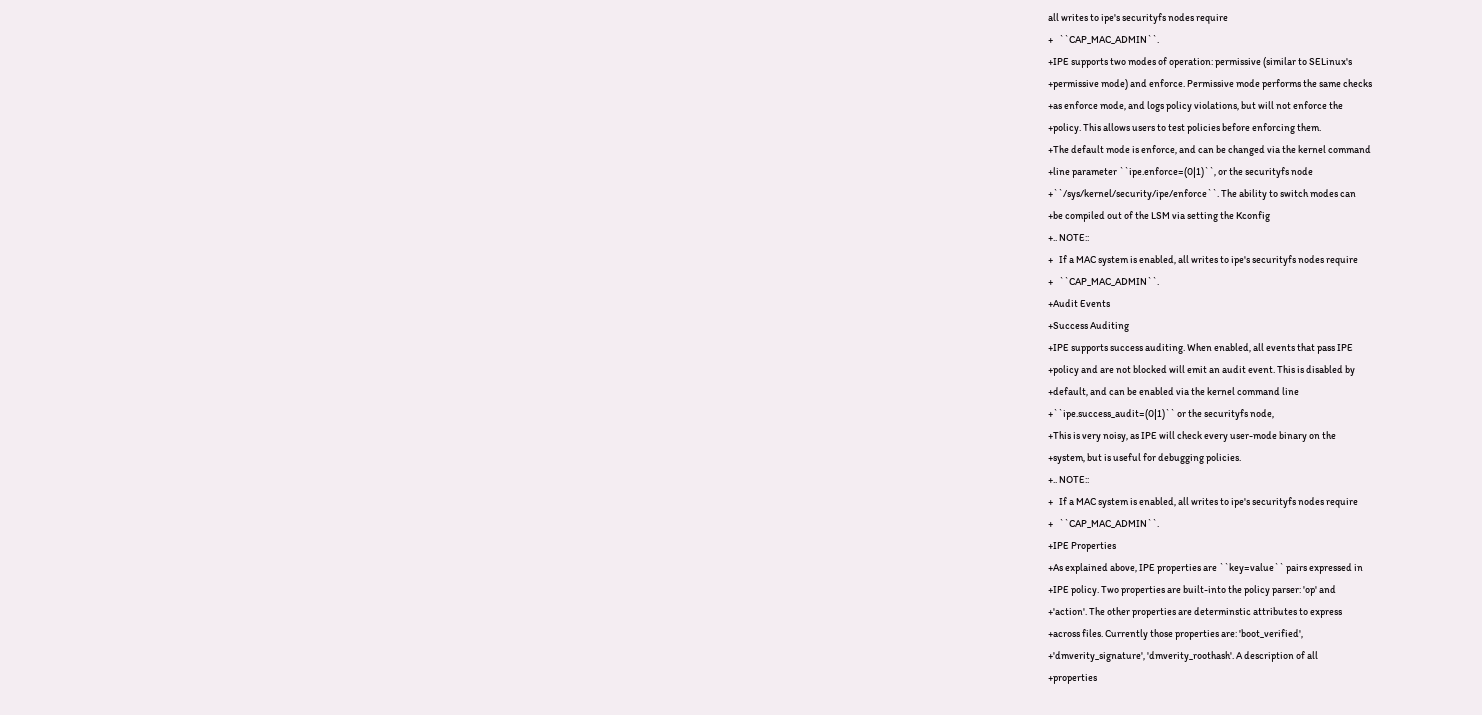all writes to ipe's securityfs nodes require
+   ``CAP_MAC_ADMIN``.
+IPE supports two modes of operation: permissive (similar to SELinux's
+permissive mode) and enforce. Permissive mode performs the same checks
+as enforce mode, and logs policy violations, but will not enforce the
+policy. This allows users to test policies before enforcing them.
+The default mode is enforce, and can be changed via the kernel command
+line parameter ``ipe.enforce=(0|1)``, or the securityfs node
+``/sys/kernel/security/ipe/enforce``. The ability to switch modes can
+be compiled out of the LSM via setting the Kconfig
+.. NOTE::
+   If a MAC system is enabled, all writes to ipe's securityfs nodes require
+   ``CAP_MAC_ADMIN``.
+Audit Events
+Success Auditing
+IPE supports success auditing. When enabled, all events that pass IPE
+policy and are not blocked will emit an audit event. This is disabled by
+default, and can be enabled via the kernel command line
+``ipe.success_audit=(0|1)`` or the securityfs node,
+This is very noisy, as IPE will check every user-mode binary on the
+system, but is useful for debugging policies.
+.. NOTE::
+   If a MAC system is enabled, all writes to ipe's securityfs nodes require
+   ``CAP_MAC_ADMIN``.
+IPE Properties
+As explained above, IPE properties are ``key=value`` pairs expressed in
+IPE policy. Two properties are built-into the policy parser: 'op' and
+'action'. The other properties are determinstic attributes to express
+across files. Currently those properties are: 'boot_verified',
+'dmverity_signature', 'dmverity_roothash'. A description of all
+properties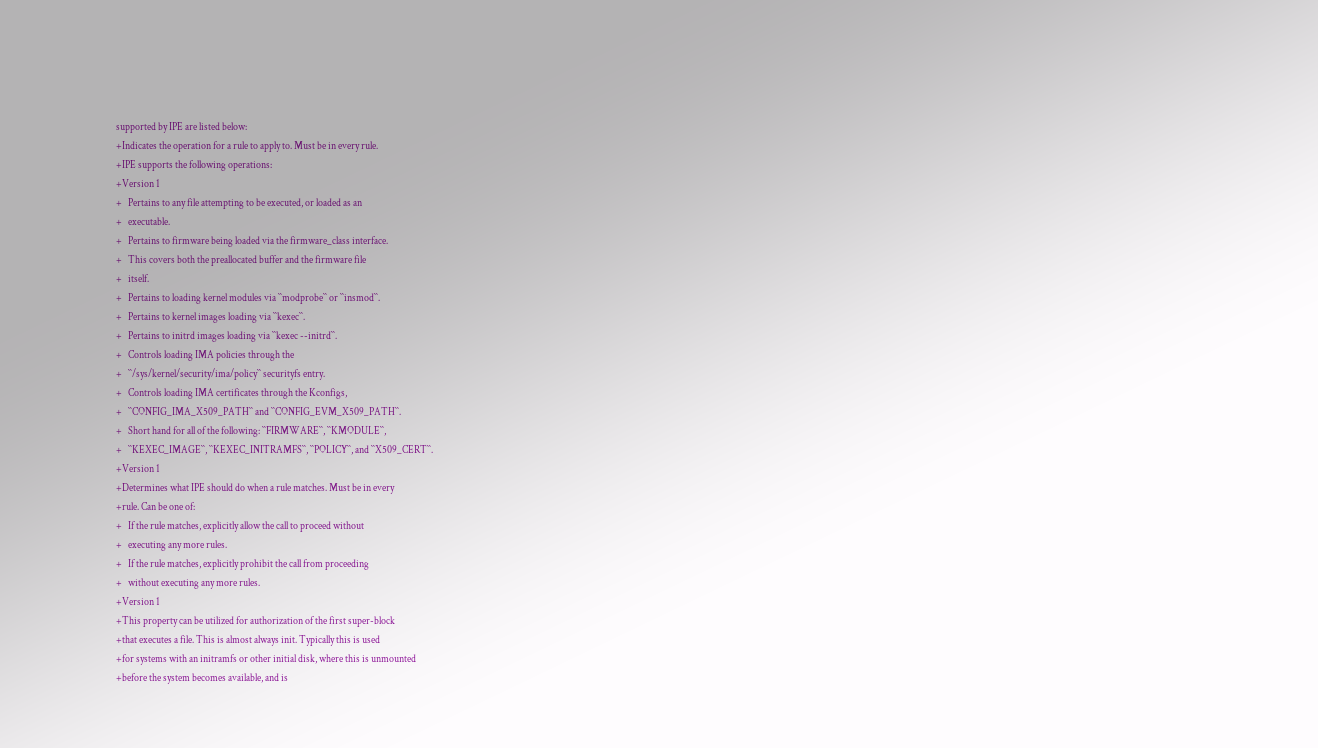supported by IPE are listed below:
+Indicates the operation for a rule to apply to. Must be in every rule.
+IPE supports the following operations:
+Version 1
+   Pertains to any file attempting to be executed, or loaded as an
+   executable.
+   Pertains to firmware being loaded via the firmware_class interface.
+   This covers both the preallocated buffer and the firmware file
+   itself.
+   Pertains to loading kernel modules via ``modprobe`` or ``insmod``.
+   Pertains to kernel images loading via ``kexec``.
+   Pertains to initrd images loading via ``kexec --initrd``.
+   Controls loading IMA policies through the
+   ``/sys/kernel/security/ima/policy`` securityfs entry.
+   Controls loading IMA certificates through the Kconfigs,
+   ``CONFIG_IMA_X509_PATH`` and ``CONFIG_EVM_X509_PATH``.
+   Short hand for all of the following: ``FIRMWARE``, ``KMODULE``,
+   ``KEXEC_IMAGE``, ``KEXEC_INITRAMFS``, ``POLICY``, and ``X509_CERT``.
+Version 1
+Determines what IPE should do when a rule matches. Must be in every
+rule. Can be one of:
+   If the rule matches, explicitly allow the call to proceed without
+   executing any more rules.
+   If the rule matches, explicitly prohibit the call from proceeding
+   without executing any more rules.
+Version 1
+This property can be utilized for authorization of the first super-block
+that executes a file. This is almost always init. Typically this is used
+for systems with an initramfs or other initial disk, where this is unmounted
+before the system becomes available, and is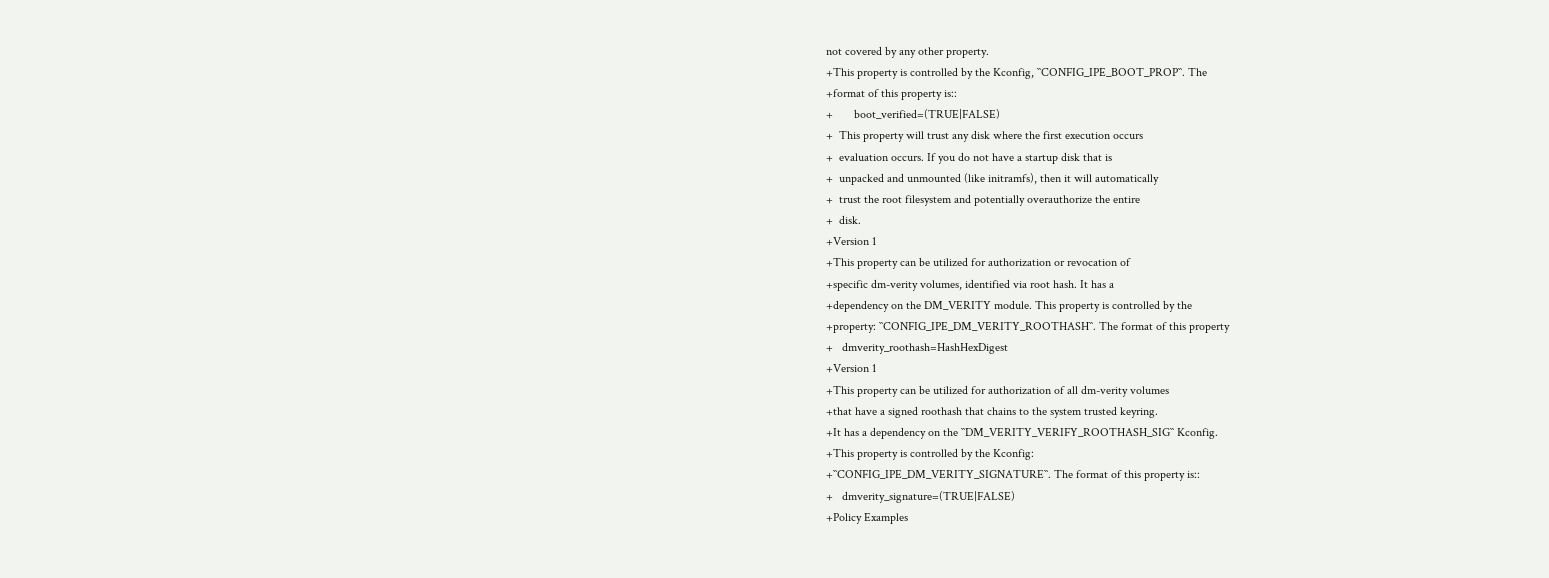not covered by any other property.
+This property is controlled by the Kconfig, ``CONFIG_IPE_BOOT_PROP``. The
+format of this property is::
+       boot_verified=(TRUE|FALSE)
+  This property will trust any disk where the first execution occurs
+  evaluation occurs. If you do not have a startup disk that is
+  unpacked and unmounted (like initramfs), then it will automatically
+  trust the root filesystem and potentially overauthorize the entire
+  disk.
+Version 1
+This property can be utilized for authorization or revocation of
+specific dm-verity volumes, identified via root hash. It has a
+dependency on the DM_VERITY module. This property is controlled by the
+property: ``CONFIG_IPE_DM_VERITY_ROOTHASH``. The format of this property
+   dmverity_roothash=HashHexDigest
+Version 1
+This property can be utilized for authorization of all dm-verity volumes
+that have a signed roothash that chains to the system trusted keyring.
+It has a dependency on the ``DM_VERITY_VERIFY_ROOTHASH_SIG`` Kconfig.
+This property is controlled by the Kconfig:
+``CONFIG_IPE_DM_VERITY_SIGNATURE``. The format of this property is::
+   dmverity_signature=(TRUE|FALSE)
+Policy Examples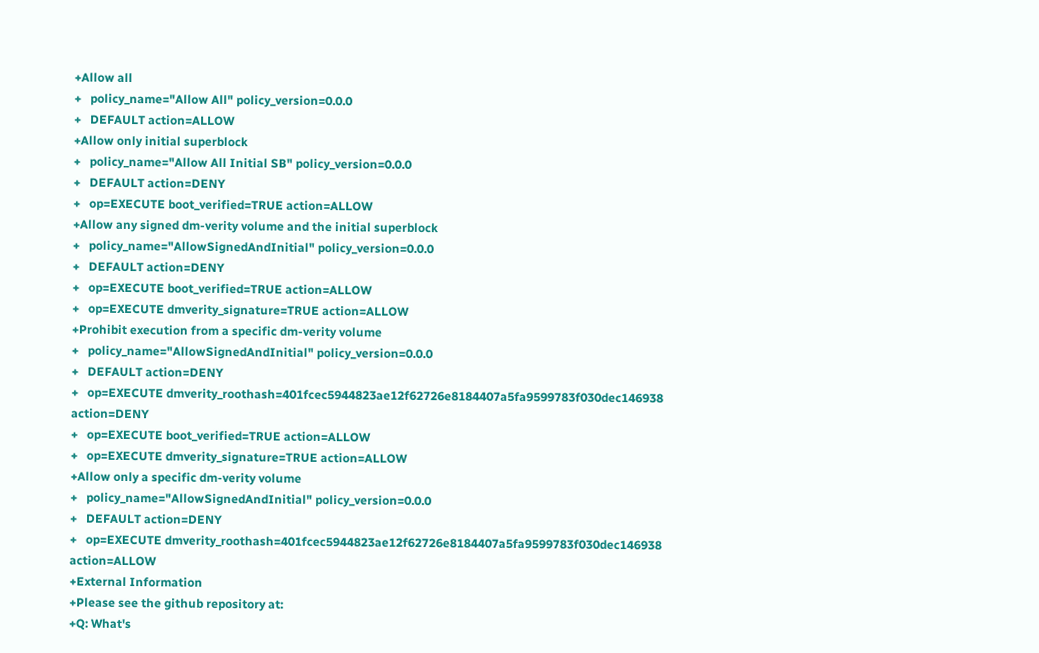+Allow all
+   policy_name="Allow All" policy_version=0.0.0
+   DEFAULT action=ALLOW
+Allow only initial superblock
+   policy_name="Allow All Initial SB" policy_version=0.0.0
+   DEFAULT action=DENY
+   op=EXECUTE boot_verified=TRUE action=ALLOW
+Allow any signed dm-verity volume and the initial superblock
+   policy_name="AllowSignedAndInitial" policy_version=0.0.0
+   DEFAULT action=DENY
+   op=EXECUTE boot_verified=TRUE action=ALLOW
+   op=EXECUTE dmverity_signature=TRUE action=ALLOW
+Prohibit execution from a specific dm-verity volume
+   policy_name="AllowSignedAndInitial" policy_version=0.0.0
+   DEFAULT action=DENY
+   op=EXECUTE dmverity_roothash=401fcec5944823ae12f62726e8184407a5fa9599783f030dec146938 action=DENY
+   op=EXECUTE boot_verified=TRUE action=ALLOW
+   op=EXECUTE dmverity_signature=TRUE action=ALLOW
+Allow only a specific dm-verity volume
+   policy_name="AllowSignedAndInitial" policy_version=0.0.0
+   DEFAULT action=DENY
+   op=EXECUTE dmverity_roothash=401fcec5944823ae12f62726e8184407a5fa9599783f030dec146938 action=ALLOW
+External Information
+Please see the github repository at:
+Q: What's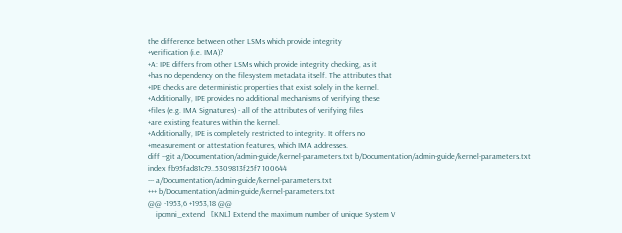the difference between other LSMs which provide integrity
+verification (i.e. IMA)?
+A: IPE differs from other LSMs which provide integrity checking, as it
+has no dependency on the filesystem metadata itself. The attributes that
+IPE checks are deterministic properties that exist solely in the kernel.
+Additionally, IPE provides no additional mechanisms of verifying these
+files (e.g. IMA Signatures) - all of the attributes of verifying files
+are existing features within the kernel.
+Additionally, IPE is completely restricted to integrity. It offers no
+measurement or attestation features, which IMA addresses.
diff --git a/Documentation/admin-guide/kernel-parameters.txt b/Documentation/admin-guide/kernel-parameters.txt
index fb95fad81c79..5309813f25f7 100644
--- a/Documentation/admin-guide/kernel-parameters.txt
+++ b/Documentation/admin-guide/kernel-parameters.txt
@@ -1953,6 +1953,18 @@
    ipcmni_extend   [KNL] Extend the maximum number of unique System V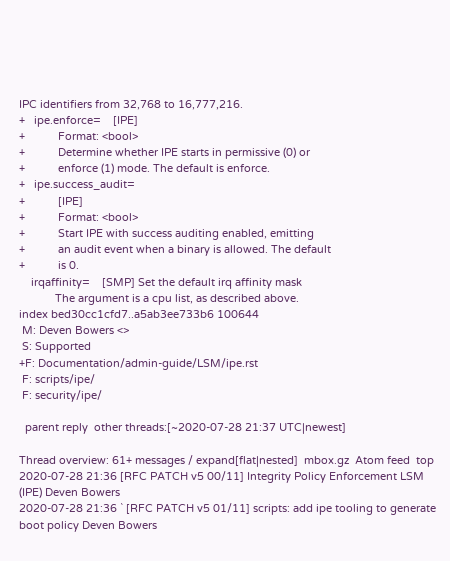IPC identifiers from 32,768 to 16,777,216.
+   ipe.enforce=    [IPE]
+           Format: <bool>
+           Determine whether IPE starts in permissive (0) or
+           enforce (1) mode. The default is enforce.
+   ipe.success_audit=
+           [IPE]
+           Format: <bool>
+           Start IPE with success auditing enabled, emitting
+           an audit event when a binary is allowed. The default
+           is 0.
    irqaffinity=    [SMP] Set the default irq affinity mask
            The argument is a cpu list, as described above.
index bed30cc1cfd7..a5ab3ee733b6 100644
 M: Deven Bowers <>
 S: Supported
+F: Documentation/admin-guide/LSM/ipe.rst
 F: scripts/ipe/
 F: security/ipe/

  parent reply  other threads:[~2020-07-28 21:37 UTC|newest]

Thread overview: 61+ messages / expand[flat|nested]  mbox.gz  Atom feed  top
2020-07-28 21:36 [RFC PATCH v5 00/11] Integrity Policy Enforcement LSM (IPE) Deven Bowers
2020-07-28 21:36 ` [RFC PATCH v5 01/11] scripts: add ipe tooling to generate boot policy Deven Bowers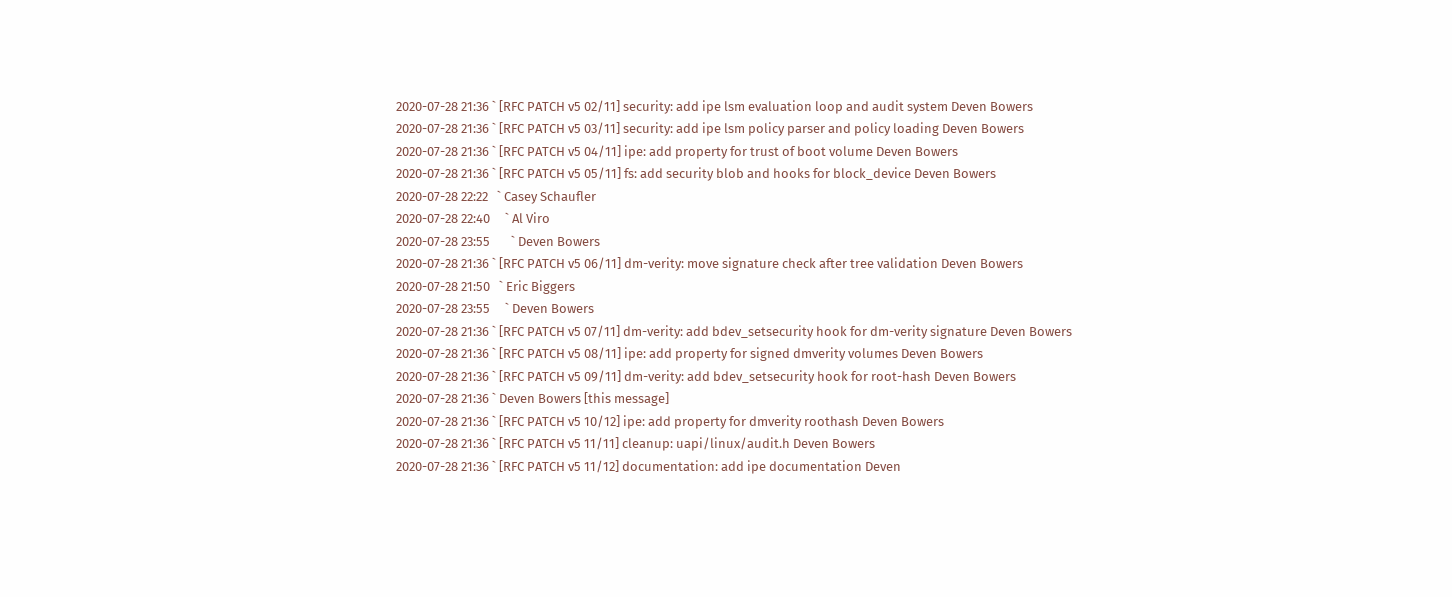2020-07-28 21:36 ` [RFC PATCH v5 02/11] security: add ipe lsm evaluation loop and audit system Deven Bowers
2020-07-28 21:36 ` [RFC PATCH v5 03/11] security: add ipe lsm policy parser and policy loading Deven Bowers
2020-07-28 21:36 ` [RFC PATCH v5 04/11] ipe: add property for trust of boot volume Deven Bowers
2020-07-28 21:36 ` [RFC PATCH v5 05/11] fs: add security blob and hooks for block_device Deven Bowers
2020-07-28 22:22   ` Casey Schaufler
2020-07-28 22:40     ` Al Viro
2020-07-28 23:55       ` Deven Bowers
2020-07-28 21:36 ` [RFC PATCH v5 06/11] dm-verity: move signature check after tree validation Deven Bowers
2020-07-28 21:50   ` Eric Biggers
2020-07-28 23:55     ` Deven Bowers
2020-07-28 21:36 ` [RFC PATCH v5 07/11] dm-verity: add bdev_setsecurity hook for dm-verity signature Deven Bowers
2020-07-28 21:36 ` [RFC PATCH v5 08/11] ipe: add property for signed dmverity volumes Deven Bowers
2020-07-28 21:36 ` [RFC PATCH v5 09/11] dm-verity: add bdev_setsecurity hook for root-hash Deven Bowers
2020-07-28 21:36 ` Deven Bowers [this message]
2020-07-28 21:36 ` [RFC PATCH v5 10/12] ipe: add property for dmverity roothash Deven Bowers
2020-07-28 21:36 ` [RFC PATCH v5 11/11] cleanup: uapi/linux/audit.h Deven Bowers
2020-07-28 21:36 ` [RFC PATCH v5 11/12] documentation: add ipe documentation Deven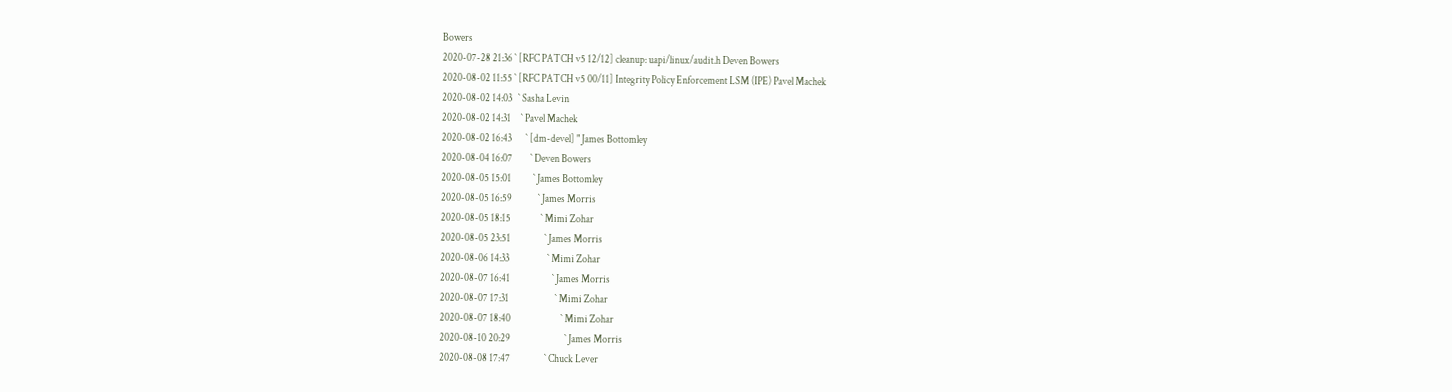Bowers
2020-07-28 21:36 ` [RFC PATCH v5 12/12] cleanup: uapi/linux/audit.h Deven Bowers
2020-08-02 11:55 ` [RFC PATCH v5 00/11] Integrity Policy Enforcement LSM (IPE) Pavel Machek
2020-08-02 14:03   ` Sasha Levin
2020-08-02 14:31     ` Pavel Machek
2020-08-02 16:43       ` [dm-devel] " James Bottomley
2020-08-04 16:07         ` Deven Bowers
2020-08-05 15:01           ` James Bottomley
2020-08-05 16:59             ` James Morris
2020-08-05 18:15               ` Mimi Zohar
2020-08-05 23:51                 ` James Morris
2020-08-06 14:33                   ` Mimi Zohar
2020-08-07 16:41                     ` James Morris
2020-08-07 17:31                       ` Mimi Zohar
2020-08-07 18:40                         ` Mimi Zohar
2020-08-10 20:29                           ` James Morris
2020-08-08 17:47                 ` Chuck Lever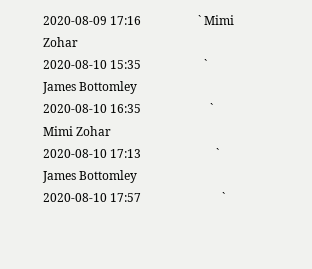2020-08-09 17:16                   ` Mimi Zohar
2020-08-10 15:35                     ` James Bottomley
2020-08-10 16:35                       ` Mimi Zohar
2020-08-10 17:13                         ` James Bottomley
2020-08-10 17:57                           `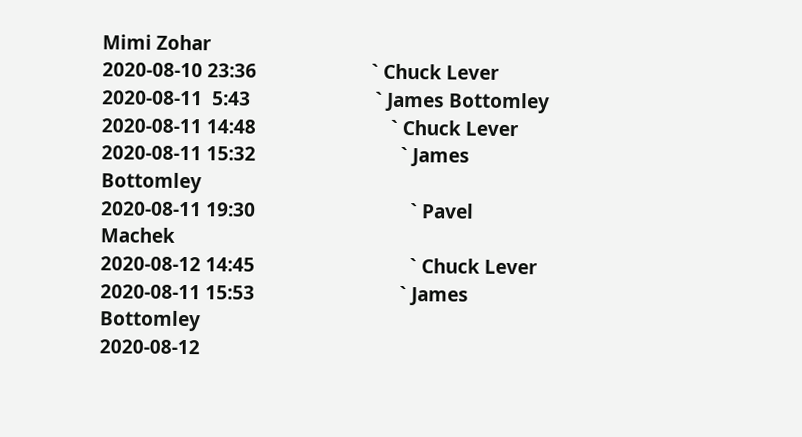Mimi Zohar
2020-08-10 23:36                       ` Chuck Lever
2020-08-11  5:43                         ` James Bottomley
2020-08-11 14:48                           ` Chuck Lever
2020-08-11 15:32                             ` James Bottomley
2020-08-11 19:30                               ` Pavel Machek
2020-08-12 14:45                               ` Chuck Lever
2020-08-11 15:53                             ` James Bottomley
2020-08-12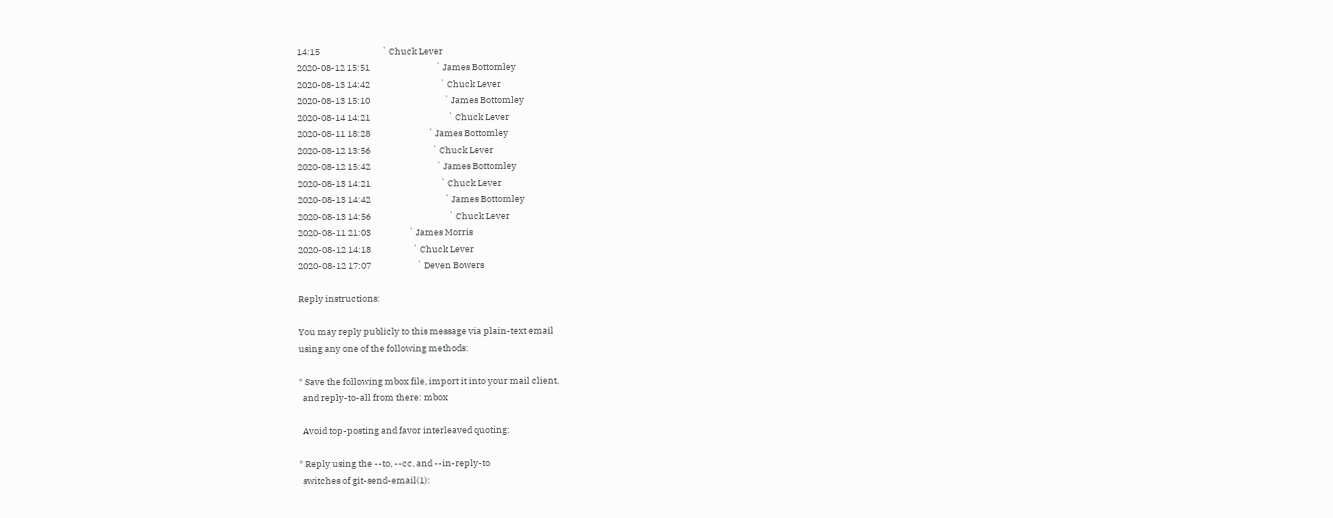14:15                               ` Chuck Lever
2020-08-12 15:51                                 ` James Bottomley
2020-08-13 14:42                                   ` Chuck Lever
2020-08-13 15:10                                     ` James Bottomley
2020-08-14 14:21                                       ` Chuck Lever
2020-08-11 18:28                             ` James Bottomley
2020-08-12 13:56                               ` Chuck Lever
2020-08-12 15:42                                 ` James Bottomley
2020-08-13 14:21                                   ` Chuck Lever
2020-08-13 14:42                                     ` James Bottomley
2020-08-13 14:56                                       ` Chuck Lever
2020-08-11 21:03                   ` James Morris
2020-08-12 14:18                     ` Chuck Lever
2020-08-12 17:07                       ` Deven Bowers

Reply instructions:

You may reply publicly to this message via plain-text email
using any one of the following methods:

* Save the following mbox file, import it into your mail client,
  and reply-to-all from there: mbox

  Avoid top-posting and favor interleaved quoting:

* Reply using the --to, --cc, and --in-reply-to
  switches of git-send-email(1):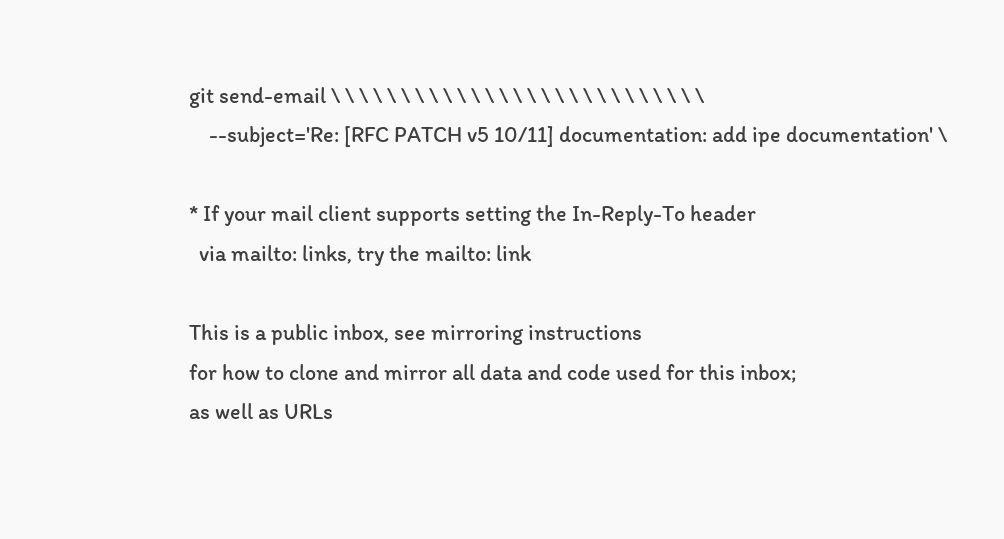git send-email \ \ \ \ \ \ \ \ \ \ \ \ \ \ \ \ \ \ \ \ \ \ \ \ \ \ \
    --subject='Re: [RFC PATCH v5 10/11] documentation: add ipe documentation' \

* If your mail client supports setting the In-Reply-To header
  via mailto: links, try the mailto: link

This is a public inbox, see mirroring instructions
for how to clone and mirror all data and code used for this inbox;
as well as URLs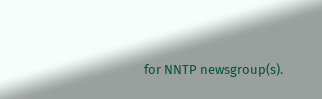for NNTP newsgroup(s).